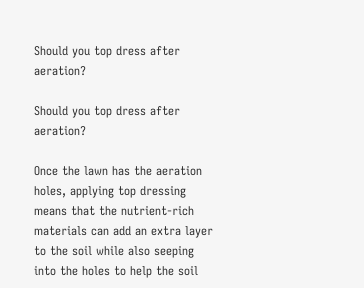Should you top dress after aeration?

Should you top dress after aeration?

Once the lawn has the aeration holes, applying top dressing means that the nutrient-rich materials can add an extra layer to the soil while also seeping into the holes to help the soil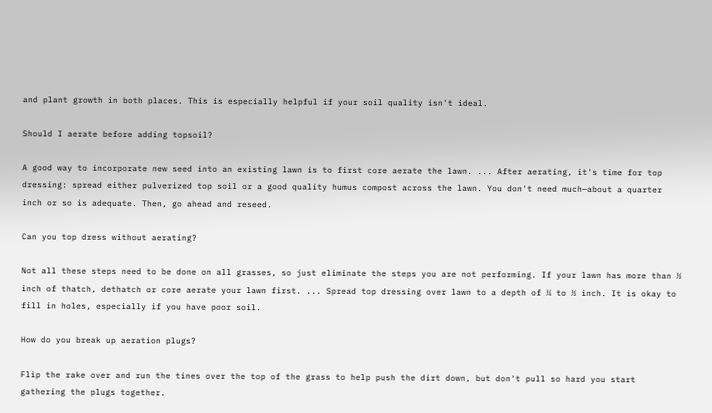and plant growth in both places. This is especially helpful if your soil quality isn't ideal.

Should I aerate before adding topsoil?

A good way to incorporate new seed into an existing lawn is to first core aerate the lawn. ... After aerating, it's time for top dressing: spread either pulverized top soil or a good quality humus compost across the lawn. You don't need much—about a quarter inch or so is adequate. Then, go ahead and reseed.

Can you top dress without aerating?

Not all these steps need to be done on all grasses, so just eliminate the steps you are not performing. If your lawn has more than ½ inch of thatch, dethatch or core aerate your lawn first. ... Spread top dressing over lawn to a depth of ¼ to ½ inch. It is okay to fill in holes, especially if you have poor soil.

How do you break up aeration plugs?

Flip the rake over and run the tines over the top of the grass to help push the dirt down, but don't pull so hard you start gathering the plugs together.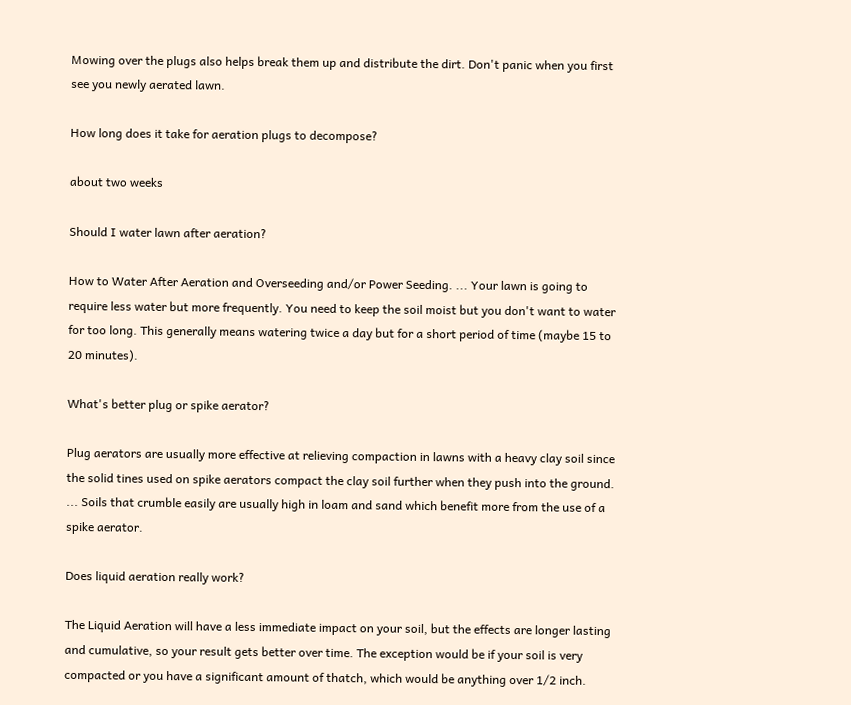Mowing over the plugs also helps break them up and distribute the dirt. Don't panic when you first see you newly aerated lawn.

How long does it take for aeration plugs to decompose?

about two weeks

Should I water lawn after aeration?

How to Water After Aeration and Overseeding and/or Power Seeding. ... Your lawn is going to require less water but more frequently. You need to keep the soil moist but you don't want to water for too long. This generally means watering twice a day but for a short period of time (maybe 15 to 20 minutes).

What's better plug or spike aerator?

Plug aerators are usually more effective at relieving compaction in lawns with a heavy clay soil since the solid tines used on spike aerators compact the clay soil further when they push into the ground. ... Soils that crumble easily are usually high in loam and sand which benefit more from the use of a spike aerator.

Does liquid aeration really work?

The Liquid Aeration will have a less immediate impact on your soil, but the effects are longer lasting and cumulative, so your result gets better over time. The exception would be if your soil is very compacted or you have a significant amount of thatch, which would be anything over 1/2 inch.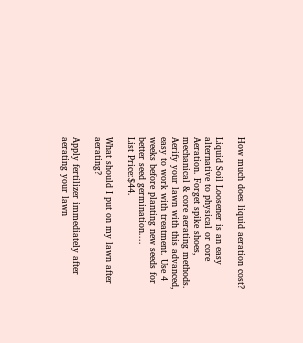How much does liquid aeration cost?

Liquid Soil Loosener is an easy alternative to physical or core Aeration. Forget spike shoes, mechanical & core aerating methods. Aerify your lawn with this advanced, easy to work with treatment. Use 4 weeks before planting new seeds for better seed germination....
List Price:$44.

What should I put on my lawn after aerating?

Apply fertilizer immediately after aerating your lawn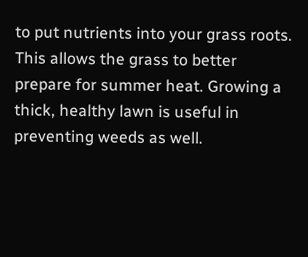to put nutrients into your grass roots. This allows the grass to better prepare for summer heat. Growing a thick, healthy lawn is useful in preventing weeds as well.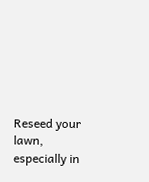Reseed your lawn, especially in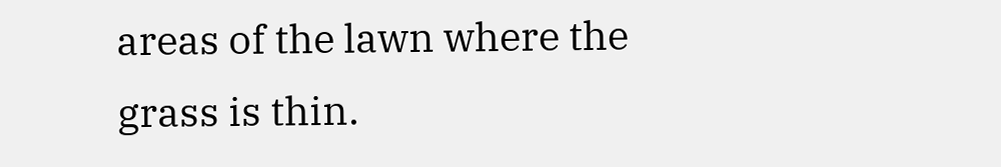areas of the lawn where the grass is thin.